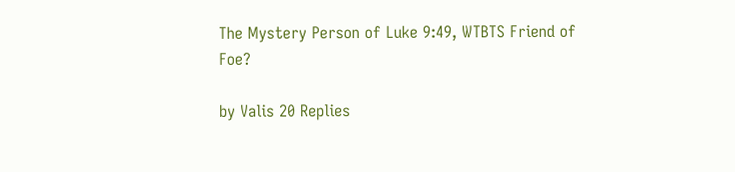The Mystery Person of Luke 9:49, WTBTS Friend of Foe?

by Valis 20 Replies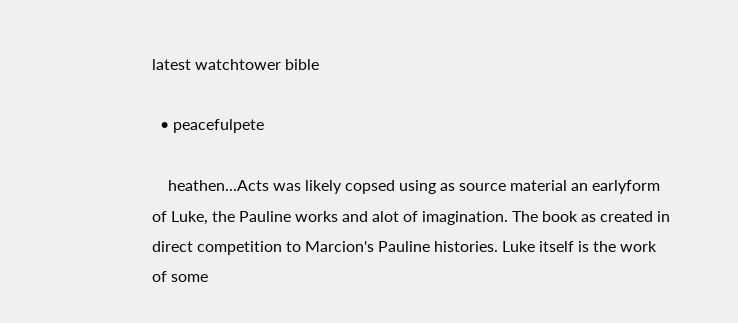latest watchtower bible

  • peacefulpete

    heathen...Acts was likely copsed using as source material an earlyform of Luke, the Pauline works and alot of imagination. The book as created in direct competition to Marcion's Pauline histories. Luke itself is the work of some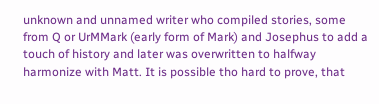unknown and unnamed writer who compiled stories, some from Q or UrMMark (early form of Mark) and Josephus to add a touch of history and later was overwritten to halfway harmonize with Matt. It is possible tho hard to prove, that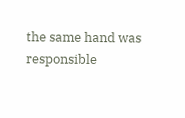the same hand was responsible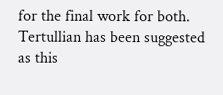for the final work for both. Tertullian has been suggested as this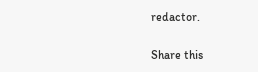redactor.

Share this